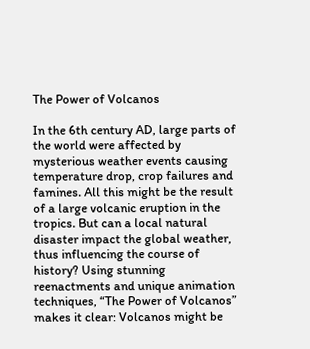The Power of Volcanos

In the 6th century AD, large parts of the world were affected by mysterious weather events causing temperature drop, crop failures and famines. All this might be the result of a large volcanic eruption in the tropics. But can a local natural disaster impact the global weather, thus influencing the course of history? Using stunning reenactments and unique animation techniques, “The Power of Volcanos” makes it clear: Volcanos might be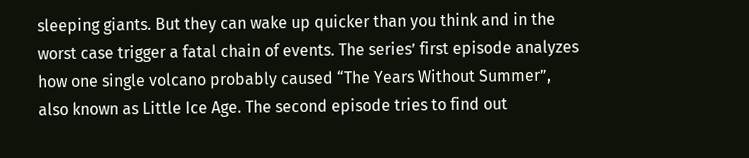sleeping giants. But they can wake up quicker than you think and in the worst case trigger a fatal chain of events. The series’ first episode analyzes how one single volcano probably caused “The Years Without Summer”, also known as Little Ice Age. The second episode tries to find out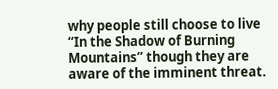why people still choose to live “In the Shadow of Burning Mountains” though they are aware of the imminent threat.